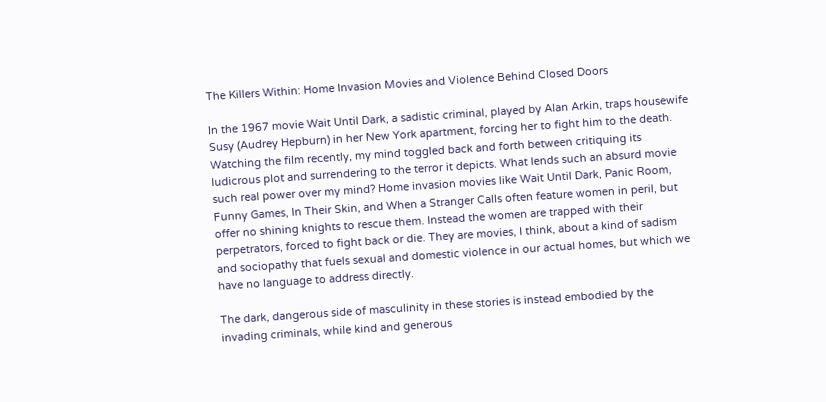The Killers Within: Home Invasion Movies and Violence Behind Closed Doors

In the 1967 movie Wait Until Dark, a sadistic criminal, played by Alan Arkin, traps housewife Susy (Audrey Hepburn) in her New York apartment, forcing her to fight him to the death. Watching the film recently, my mind toggled back and forth between critiquing its ludicrous plot and surrendering to the terror it depicts. What lends such an absurd movie such real power over my mind? Home invasion movies like Wait Until Dark, Panic Room, Funny Games, In Their Skin, and When a Stranger Calls often feature women in peril, but offer no shining knights to rescue them. Instead the women are trapped with their perpetrators, forced to fight back or die. They are movies, I think, about a kind of sadism and sociopathy that fuels sexual and domestic violence in our actual homes, but which we have no language to address directly.

The dark, dangerous side of masculinity in these stories is instead embodied by the invading criminals, while kind and generous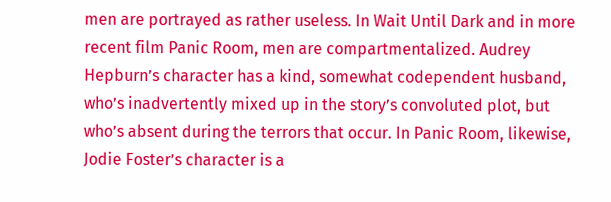men are portrayed as rather useless. In Wait Until Dark and in more recent film Panic Room, men are compartmentalized. Audrey Hepburn’s character has a kind, somewhat codependent husband, who’s inadvertently mixed up in the story’s convoluted plot, but who’s absent during the terrors that occur. In Panic Room, likewise, Jodie Foster’s character is a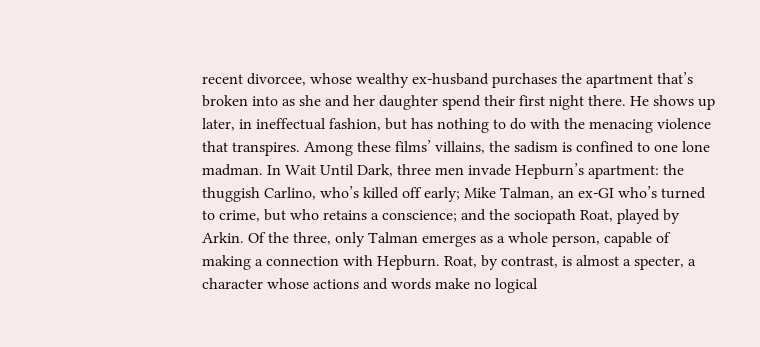recent divorcee, whose wealthy ex-husband purchases the apartment that’s broken into as she and her daughter spend their first night there. He shows up later, in ineffectual fashion, but has nothing to do with the menacing violence that transpires. Among these films’ villains, the sadism is confined to one lone madman. In Wait Until Dark, three men invade Hepburn’s apartment: the thuggish Carlino, who’s killed off early; Mike Talman, an ex-GI who’s turned to crime, but who retains a conscience; and the sociopath Roat, played by Arkin. Of the three, only Talman emerges as a whole person, capable of making a connection with Hepburn. Roat, by contrast, is almost a specter, a character whose actions and words make no logical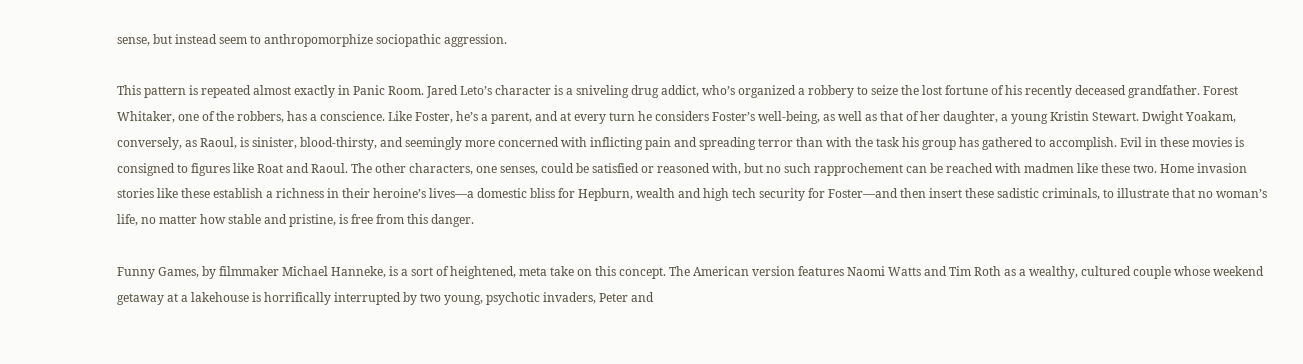sense, but instead seem to anthropomorphize sociopathic aggression.

This pattern is repeated almost exactly in Panic Room. Jared Leto’s character is a sniveling drug addict, who’s organized a robbery to seize the lost fortune of his recently deceased grandfather. Forest Whitaker, one of the robbers, has a conscience. Like Foster, he’s a parent, and at every turn he considers Foster’s well-being, as well as that of her daughter, a young Kristin Stewart. Dwight Yoakam, conversely, as Raoul, is sinister, blood-thirsty, and seemingly more concerned with inflicting pain and spreading terror than with the task his group has gathered to accomplish. Evil in these movies is consigned to figures like Roat and Raoul. The other characters, one senses, could be satisfied or reasoned with, but no such rapprochement can be reached with madmen like these two. Home invasion stories like these establish a richness in their heroine’s lives—a domestic bliss for Hepburn, wealth and high tech security for Foster—and then insert these sadistic criminals, to illustrate that no woman’s life, no matter how stable and pristine, is free from this danger.

Funny Games, by filmmaker Michael Hanneke, is a sort of heightened, meta take on this concept. The American version features Naomi Watts and Tim Roth as a wealthy, cultured couple whose weekend getaway at a lakehouse is horrifically interrupted by two young, psychotic invaders, Peter and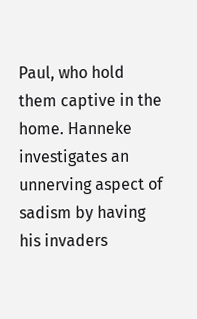Paul, who hold them captive in the home. Hanneke investigates an unnerving aspect of sadism by having his invaders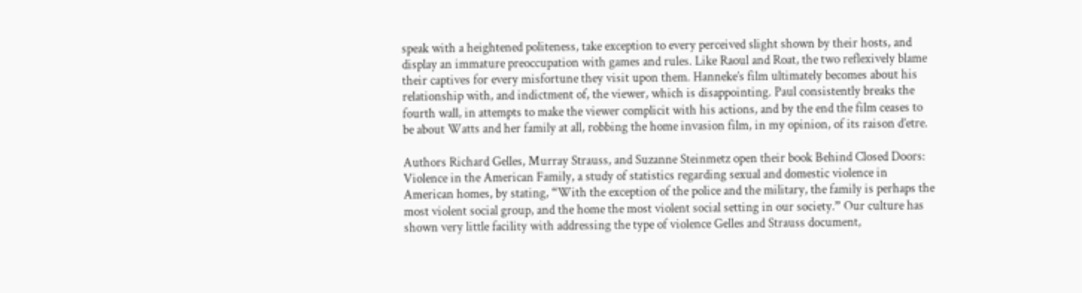speak with a heightened politeness, take exception to every perceived slight shown by their hosts, and display an immature preoccupation with games and rules. Like Raoul and Roat, the two reflexively blame their captives for every misfortune they visit upon them. Hanneke’s film ultimately becomes about his relationship with, and indictment of, the viewer, which is disappointing. Paul consistently breaks the fourth wall, in attempts to make the viewer complicit with his actions, and by the end the film ceases to be about Watts and her family at all, robbing the home invasion film, in my opinion, of its raison d’etre.

Authors Richard Gelles, Murray Strauss, and Suzanne Steinmetz open their book Behind Closed Doors: Violence in the American Family, a study of statistics regarding sexual and domestic violence in American homes, by stating, “With the exception of the police and the military, the family is perhaps the most violent social group, and the home the most violent social setting in our society.” Our culture has shown very little facility with addressing the type of violence Gelles and Strauss document,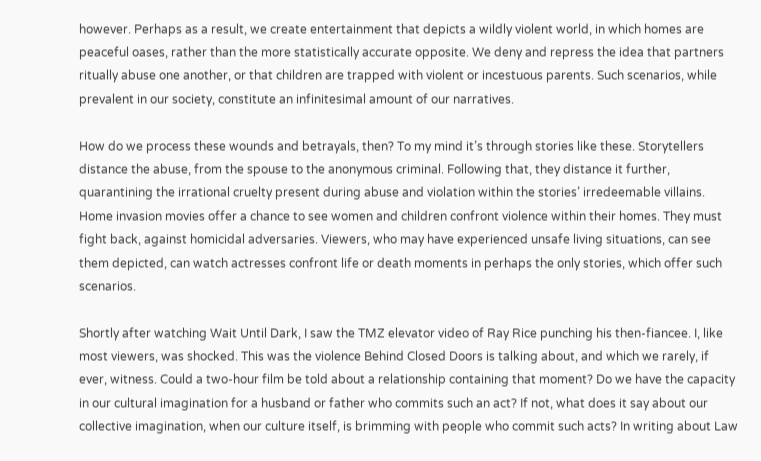however. Perhaps as a result, we create entertainment that depicts a wildly violent world, in which homes are peaceful oases, rather than the more statistically accurate opposite. We deny and repress the idea that partners ritually abuse one another, or that children are trapped with violent or incestuous parents. Such scenarios, while prevalent in our society, constitute an infinitesimal amount of our narratives.

How do we process these wounds and betrayals, then? To my mind it’s through stories like these. Storytellers distance the abuse, from the spouse to the anonymous criminal. Following that, they distance it further, quarantining the irrational cruelty present during abuse and violation within the stories’ irredeemable villains. Home invasion movies offer a chance to see women and children confront violence within their homes. They must fight back, against homicidal adversaries. Viewers, who may have experienced unsafe living situations, can see them depicted, can watch actresses confront life or death moments in perhaps the only stories, which offer such scenarios.

Shortly after watching Wait Until Dark, I saw the TMZ elevator video of Ray Rice punching his then-fiancee. I, like most viewers, was shocked. This was the violence Behind Closed Doors is talking about, and which we rarely, if ever, witness. Could a two-hour film be told about a relationship containing that moment? Do we have the capacity in our cultural imagination for a husband or father who commits such an act? If not, what does it say about our collective imagination, when our culture itself, is brimming with people who commit such acts? In writing about Law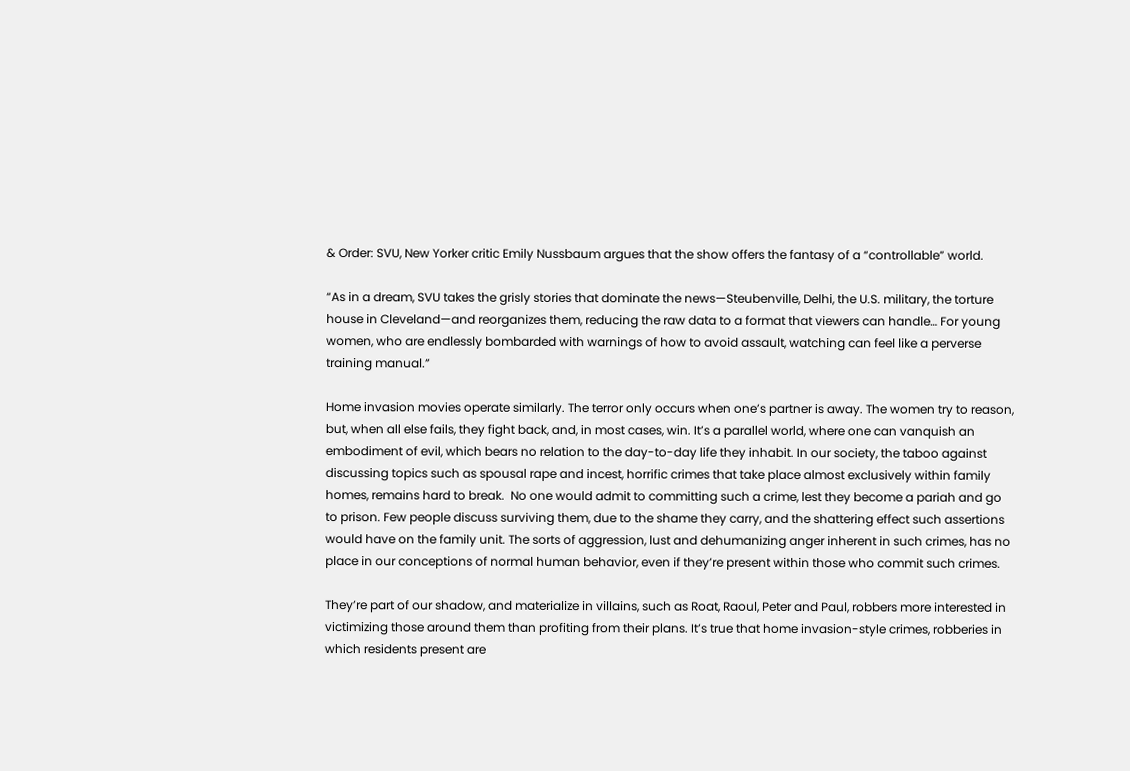& Order: SVU, New Yorker critic Emily Nussbaum argues that the show offers the fantasy of a “controllable” world.

“As in a dream, SVU takes the grisly stories that dominate the news—Steubenville, Delhi, the U.S. military, the torture house in Cleveland—and reorganizes them, reducing the raw data to a format that viewers can handle… For young women, who are endlessly bombarded with warnings of how to avoid assault, watching can feel like a perverse training manual.”

Home invasion movies operate similarly. The terror only occurs when one’s partner is away. The women try to reason, but, when all else fails, they fight back, and, in most cases, win. It’s a parallel world, where one can vanquish an embodiment of evil, which bears no relation to the day-to-day life they inhabit. In our society, the taboo against discussing topics such as spousal rape and incest, horrific crimes that take place almost exclusively within family homes, remains hard to break.  No one would admit to committing such a crime, lest they become a pariah and go to prison. Few people discuss surviving them, due to the shame they carry, and the shattering effect such assertions would have on the family unit. The sorts of aggression, lust and dehumanizing anger inherent in such crimes, has no place in our conceptions of normal human behavior, even if they’re present within those who commit such crimes.

They’re part of our shadow, and materialize in villains, such as Roat, Raoul, Peter and Paul, robbers more interested in victimizing those around them than profiting from their plans. It’s true that home invasion-style crimes, robberies in which residents present are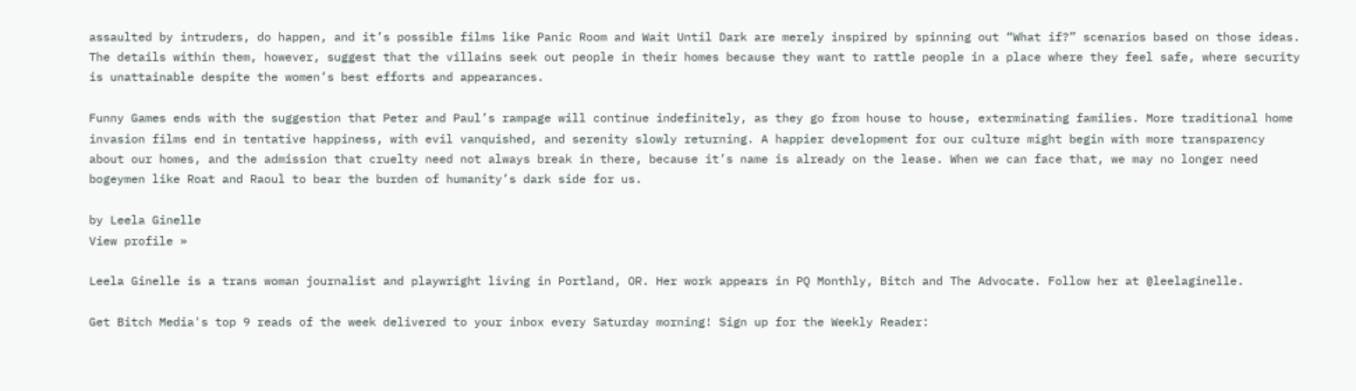assaulted by intruders, do happen, and it’s possible films like Panic Room and Wait Until Dark are merely inspired by spinning out “What if?” scenarios based on those ideas. The details within them, however, suggest that the villains seek out people in their homes because they want to rattle people in a place where they feel safe, where security is unattainable despite the women’s best efforts and appearances.

Funny Games ends with the suggestion that Peter and Paul’s rampage will continue indefinitely, as they go from house to house, exterminating families. More traditional home invasion films end in tentative happiness, with evil vanquished, and serenity slowly returning. A happier development for our culture might begin with more transparency about our homes, and the admission that cruelty need not always break in there, because it’s name is already on the lease. When we can face that, we may no longer need bogeymen like Roat and Raoul to bear the burden of humanity’s dark side for us.

by Leela Ginelle
View profile »

Leela Ginelle is a trans woman journalist and playwright living in Portland, OR. Her work appears in PQ Monthly, Bitch and The Advocate. Follow her at @leelaginelle.

Get Bitch Media's top 9 reads of the week delivered to your inbox every Saturday morning! Sign up for the Weekly Reader: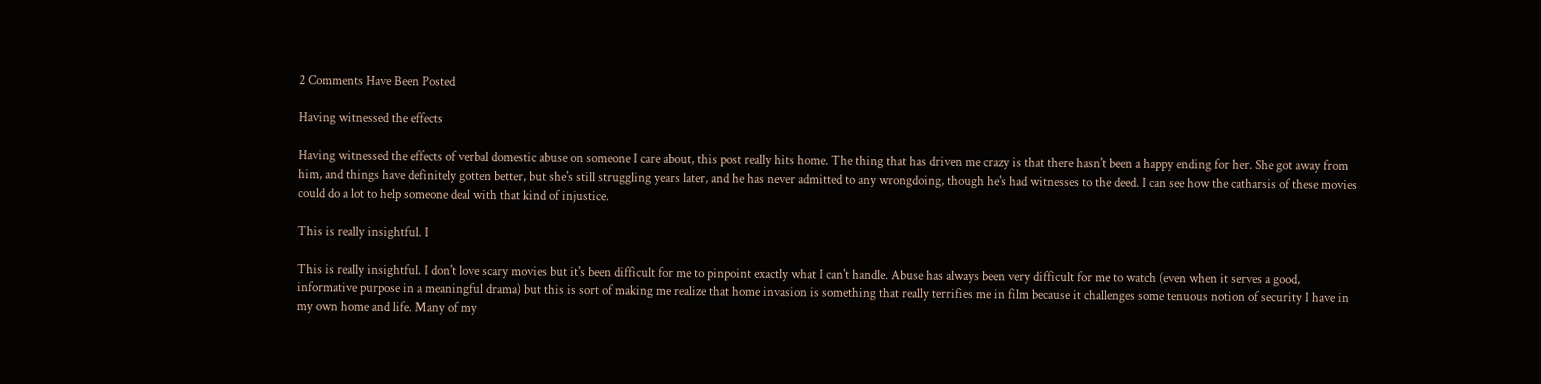2 Comments Have Been Posted

Having witnessed the effects

Having witnessed the effects of verbal domestic abuse on someone I care about, this post really hits home. The thing that has driven me crazy is that there hasn't been a happy ending for her. She got away from him, and things have definitely gotten better, but she's still struggling years later, and he has never admitted to any wrongdoing, though he's had witnesses to the deed. I can see how the catharsis of these movies could do a lot to help someone deal with that kind of injustice.

This is really insightful. I

This is really insightful. I don't love scary movies but it's been difficult for me to pinpoint exactly what I can't handle. Abuse has always been very difficult for me to watch (even when it serves a good, informative purpose in a meaningful drama) but this is sort of making me realize that home invasion is something that really terrifies me in film because it challenges some tenuous notion of security I have in my own home and life. Many of my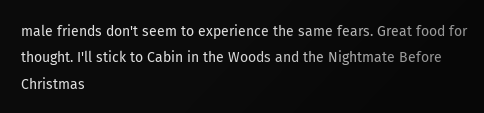male friends don't seem to experience the same fears. Great food for thought. I'll stick to Cabin in the Woods and the Nightmate Before Christmas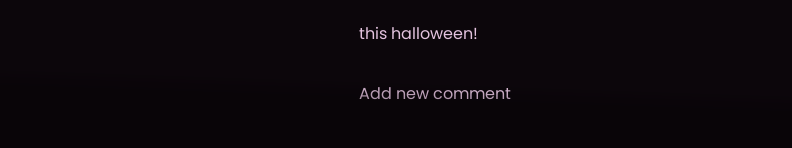this halloween!

Add new comment